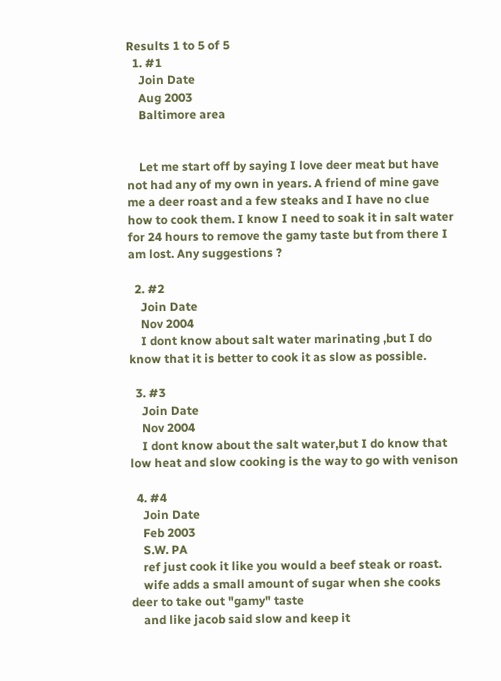Results 1 to 5 of 5
  1. #1
    Join Date
    Aug 2003
    Baltimore area


    Let me start off by saying I love deer meat but have not had any of my own in years. A friend of mine gave me a deer roast and a few steaks and I have no clue how to cook them. I know I need to soak it in salt water for 24 hours to remove the gamy taste but from there I am lost. Any suggestions ?

  2. #2
    Join Date
    Nov 2004
    I dont know about salt water marinating ,but I do know that it is better to cook it as slow as possible.

  3. #3
    Join Date
    Nov 2004
    I dont know about the salt water,but I do know that low heat and slow cooking is the way to go with venison

  4. #4
    Join Date
    Feb 2003
    S.W. PA
    ref just cook it like you would a beef steak or roast.
    wife adds a small amount of sugar when she cooks deer to take out "gamy" taste
    and like jacob said slow and keep it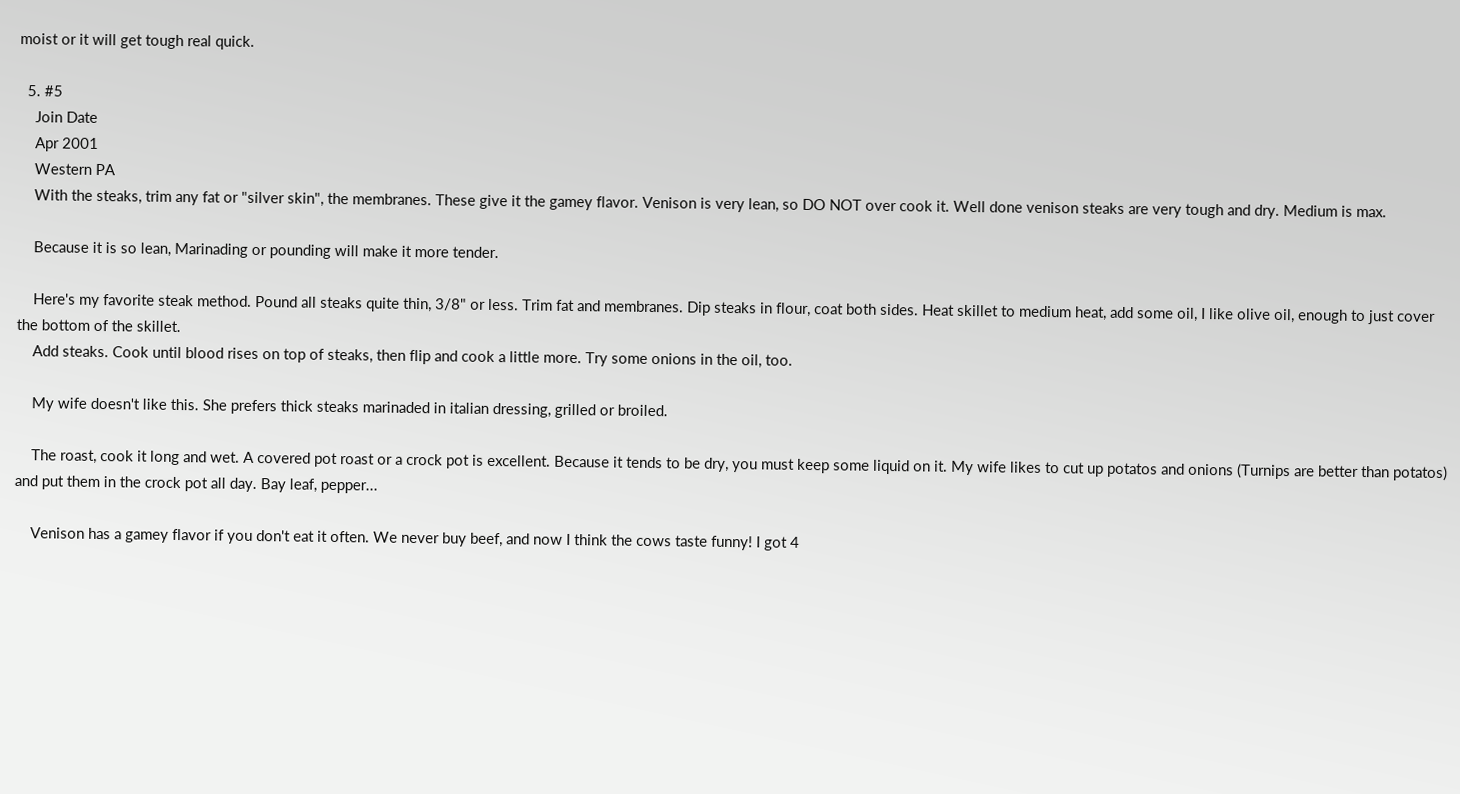moist or it will get tough real quick.

  5. #5
    Join Date
    Apr 2001
    Western PA
    With the steaks, trim any fat or "silver skin", the membranes. These give it the gamey flavor. Venison is very lean, so DO NOT over cook it. Well done venison steaks are very tough and dry. Medium is max.

    Because it is so lean, Marinading or pounding will make it more tender.

    Here's my favorite steak method. Pound all steaks quite thin, 3/8" or less. Trim fat and membranes. Dip steaks in flour, coat both sides. Heat skillet to medium heat, add some oil, I like olive oil, enough to just cover the bottom of the skillet.
    Add steaks. Cook until blood rises on top of steaks, then flip and cook a little more. Try some onions in the oil, too.

    My wife doesn't like this. She prefers thick steaks marinaded in italian dressing, grilled or broiled.

    The roast, cook it long and wet. A covered pot roast or a crock pot is excellent. Because it tends to be dry, you must keep some liquid on it. My wife likes to cut up potatos and onions (Turnips are better than potatos) and put them in the crock pot all day. Bay leaf, pepper...

    Venison has a gamey flavor if you don't eat it often. We never buy beef, and now I think the cows taste funny! I got 4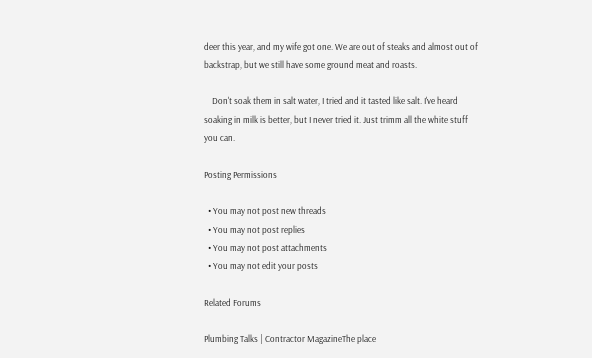deer this year, and my wife got one. We are out of steaks and almost out of backstrap, but we still have some ground meat and roasts.

    Don't soak them in salt water, I tried and it tasted like salt. I've heard soaking in milk is better, but I never tried it. Just trimm all the white stuff you can.

Posting Permissions

  • You may not post new threads
  • You may not post replies
  • You may not post attachments
  • You may not edit your posts

Related Forums

Plumbing Talks | Contractor MagazineThe place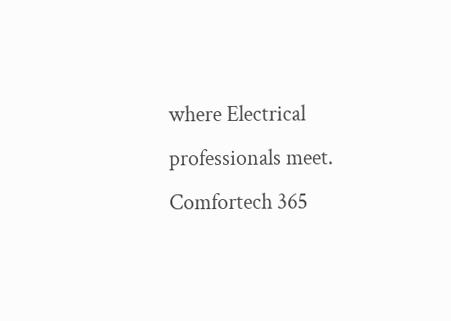where Electrical professionals meet.
Comfortech 365